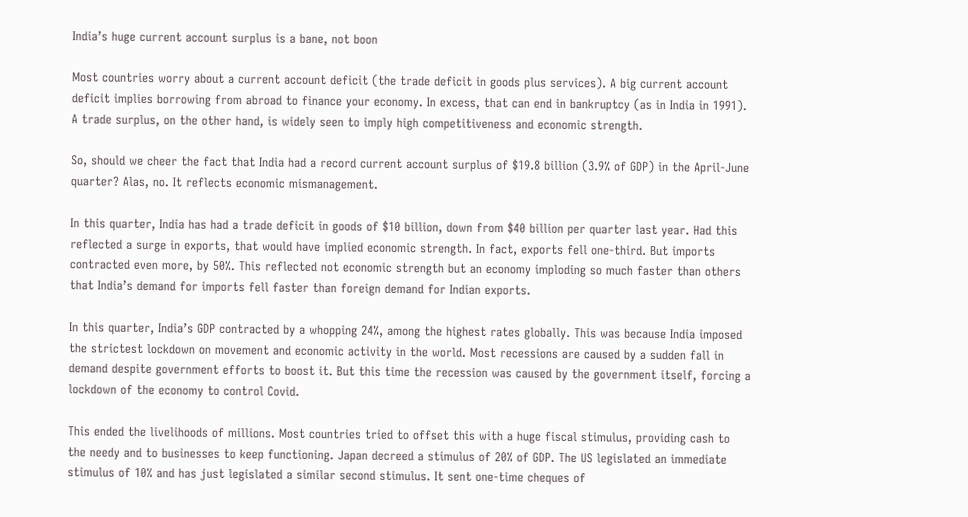India’s huge current account surplus is a bane, not boon

Most countries worry about a current account deficit (the trade deficit in goods plus services). A big current account deficit implies borrowing from abroad to finance your economy. In excess, that can end in bankruptcy (as in India in 1991). A trade surplus, on the other hand, is widely seen to imply high competitiveness and economic strength.

So, should we cheer the fact that India had a record current account surplus of $19.8 billion (3.9% of GDP) in the April-June quarter? Alas, no. It reflects economic mismanagement.

In this quarter, India has had a trade deficit in goods of $10 billion, down from $40 billion per quarter last year. Had this reflected a surge in exports, that would have implied economic strength. In fact, exports fell one-third. But imports contracted even more, by 50%. This reflected not economic strength but an economy imploding so much faster than others that India’s demand for imports fell faster than foreign demand for Indian exports.

In this quarter, India’s GDP contracted by a whopping 24%, among the highest rates globally. This was because India imposed the strictest lockdown on movement and economic activity in the world. Most recessions are caused by a sudden fall in demand despite government efforts to boost it. But this time the recession was caused by the government itself, forcing a lockdown of the economy to control Covid.

This ended the livelihoods of millions. Most countries tried to offset this with a huge fiscal stimulus, providing cash to the needy and to businesses to keep functioning. Japan decreed a stimulus of 20% of GDP. The US legislated an immediate stimulus of 10% and has just legislated a similar second stimulus. It sent one-time cheques of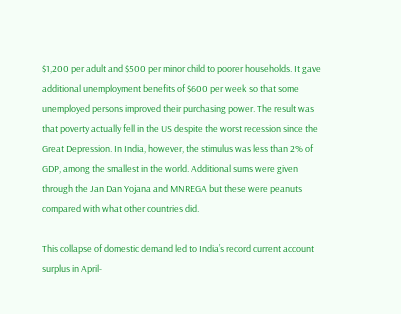$1,200 per adult and $500 per minor child to poorer households. It gave additional unemployment benefits of $600 per week so that some unemployed persons improved their purchasing power. The result was that poverty actually fell in the US despite the worst recession since the Great Depression. In India, however, the stimulus was less than 2% of GDP, among the smallest in the world. Additional sums were given through the Jan Dan Yojana and MNREGA but these were peanuts compared with what other countries did.

This collapse of domestic demand led to India’s record current account surplus in April-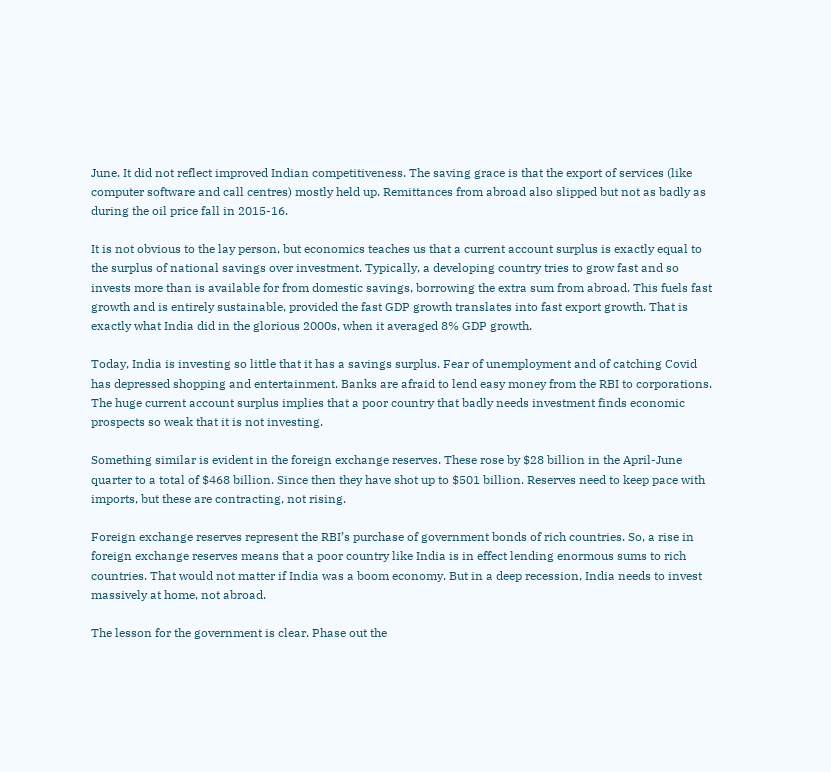June. It did not reflect improved Indian competitiveness. The saving grace is that the export of services (like computer software and call centres) mostly held up. Remittances from abroad also slipped but not as badly as during the oil price fall in 2015-16.

It is not obvious to the lay person, but economics teaches us that a current account surplus is exactly equal to the surplus of national savings over investment. Typically, a developing country tries to grow fast and so invests more than is available for from domestic savings, borrowing the extra sum from abroad. This fuels fast growth and is entirely sustainable, provided the fast GDP growth translates into fast export growth. That is exactly what India did in the glorious 2000s, when it averaged 8% GDP growth.

Today, India is investing so little that it has a savings surplus. Fear of unemployment and of catching Covid has depressed shopping and entertainment. Banks are afraid to lend easy money from the RBI to corporations. The huge current account surplus implies that a poor country that badly needs investment finds economic prospects so weak that it is not investing.

Something similar is evident in the foreign exchange reserves. These rose by $28 billion in the April-June quarter to a total of $468 billion. Since then they have shot up to $501 billion. Reserves need to keep pace with imports, but these are contracting, not rising.

Foreign exchange reserves represent the RBI’s purchase of government bonds of rich countries. So, a rise in foreign exchange reserves means that a poor country like India is in effect lending enormous sums to rich countries. That would not matter if India was a boom economy. But in a deep recession, India needs to invest massively at home, not abroad.

The lesson for the government is clear. Phase out the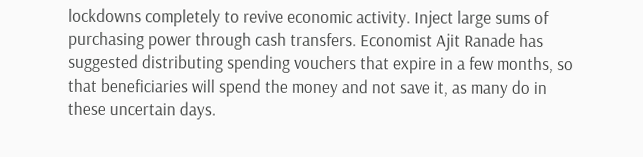lockdowns completely to revive economic activity. Inject large sums of purchasing power through cash transfers. Economist Ajit Ranade has suggested distributing spending vouchers that expire in a few months, so that beneficiaries will spend the money and not save it, as many do in these uncertain days.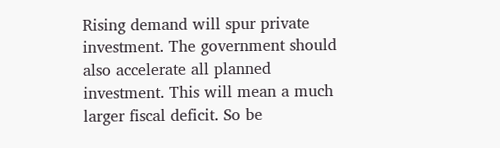Rising demand will spur private investment. The government should also accelerate all planned investment. This will mean a much larger fiscal deficit. So be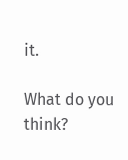it.

What do you think?